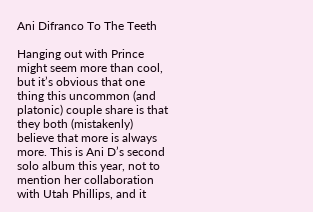Ani Difranco To The Teeth

Hanging out with Prince might seem more than cool, but it’s obvious that one thing this uncommon (and platonic) couple share is that they both (mistakenly) believe that more is always more. This is Ani D’s second solo album this year, not to mention her collaboration with Utah Phillips, and it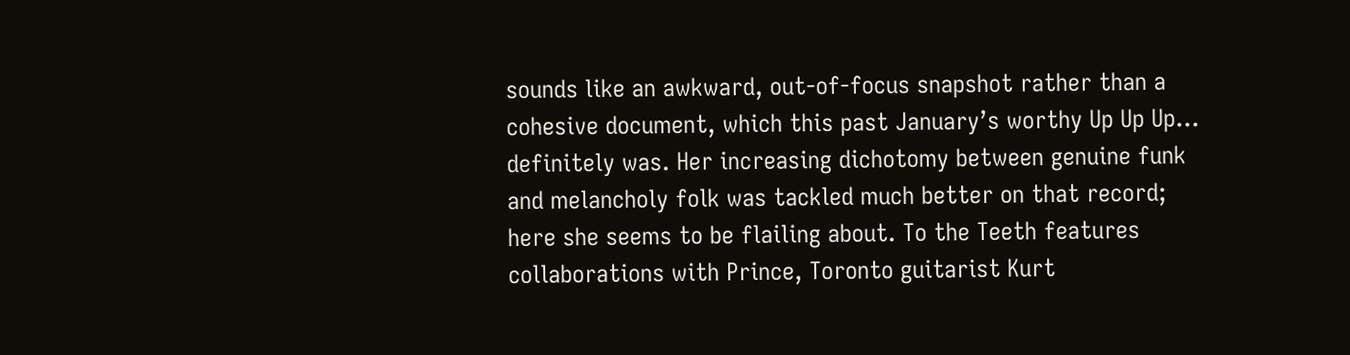sounds like an awkward, out-of-focus snapshot rather than a cohesive document, which this past January’s worthy Up Up Up... definitely was. Her increasing dichotomy between genuine funk and melancholy folk was tackled much better on that record; here she seems to be flailing about. To the Teeth features collaborations with Prince, Toronto guitarist Kurt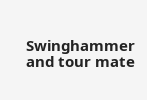Swinghammer and tour mate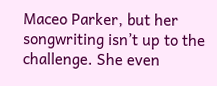Maceo Parker, but her songwriting isn’t up to the challenge. She even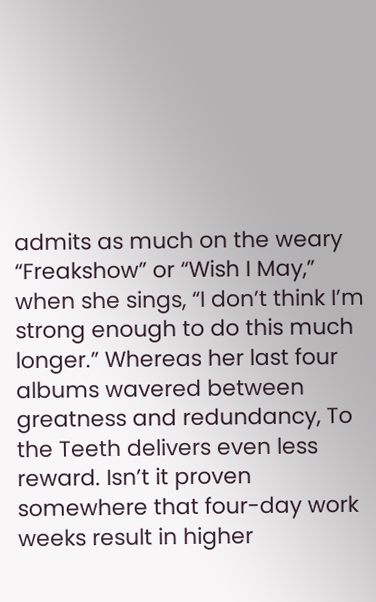admits as much on the weary “Freakshow” or “Wish I May,” when she sings, “I don’t think I’m strong enough to do this much longer.” Whereas her last four albums wavered between greatness and redundancy, To the Teeth delivers even less reward. Isn’t it proven somewhere that four-day work weeks result in higher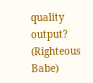quality output? (Righteous Babe)